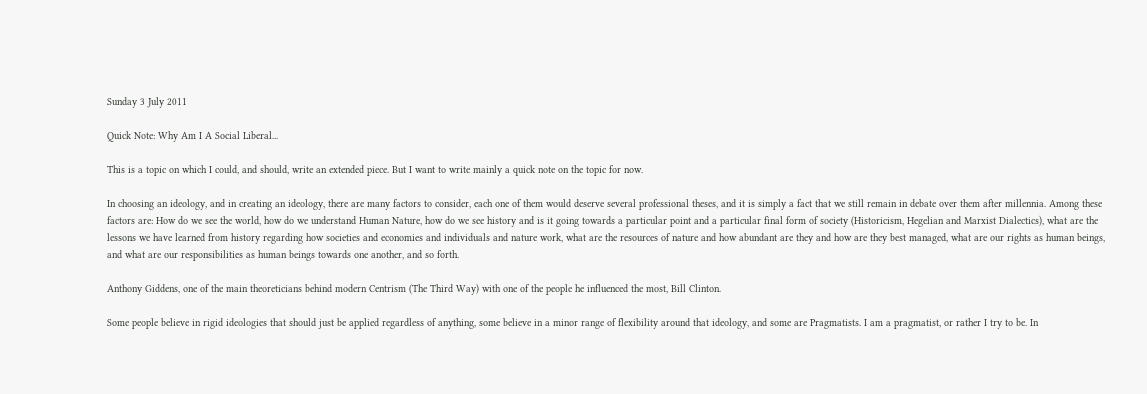Sunday 3 July 2011

Quick Note: Why Am I A Social Liberal...

This is a topic on which I could, and should, write an extended piece. But I want to write mainly a quick note on the topic for now.

In choosing an ideology, and in creating an ideology, there are many factors to consider, each one of them would deserve several professional theses, and it is simply a fact that we still remain in debate over them after millennia. Among these factors are: How do we see the world, how do we understand Human Nature, how do we see history and is it going towards a particular point and a particular final form of society (Historicism, Hegelian and Marxist Dialectics), what are the lessons we have learned from history regarding how societies and economies and individuals and nature work, what are the resources of nature and how abundant are they and how are they best managed, what are our rights as human beings, and what are our responsibilities as human beings towards one another, and so forth.

Anthony Giddens, one of the main theoreticians behind modern Centrism (The Third Way) with one of the people he influenced the most, Bill Clinton.

Some people believe in rigid ideologies that should just be applied regardless of anything, some believe in a minor range of flexibility around that ideology, and some are Pragmatists. I am a pragmatist, or rather I try to be. In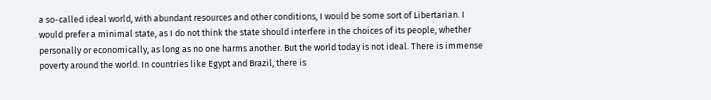a so-called ideal world, with abundant resources and other conditions, I would be some sort of Libertarian. I would prefer a minimal state, as I do not think the state should interfere in the choices of its people, whether personally or economically, as long as no one harms another. But the world today is not ideal. There is immense poverty around the world. In countries like Egypt and Brazil, there is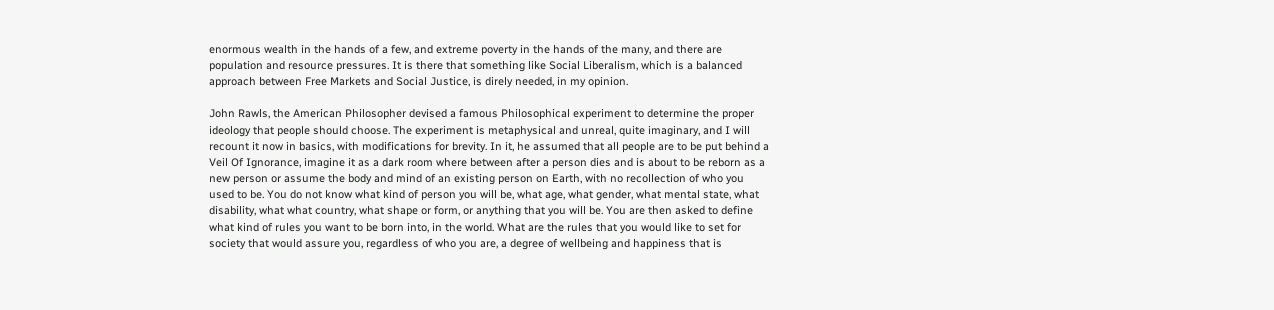enormous wealth in the hands of a few, and extreme poverty in the hands of the many, and there are population and resource pressures. It is there that something like Social Liberalism, which is a balanced approach between Free Markets and Social Justice, is direly needed, in my opinion.

John Rawls, the American Philosopher devised a famous Philosophical experiment to determine the proper ideology that people should choose. The experiment is metaphysical and unreal, quite imaginary, and I will recount it now in basics, with modifications for brevity. In it, he assumed that all people are to be put behind a Veil Of Ignorance, imagine it as a dark room where between after a person dies and is about to be reborn as a new person or assume the body and mind of an existing person on Earth, with no recollection of who you used to be. You do not know what kind of person you will be, what age, what gender, what mental state, what disability, what what country, what shape or form, or anything that you will be. You are then asked to define what kind of rules you want to be born into, in the world. What are the rules that you would like to set for society that would assure you, regardless of who you are, a degree of wellbeing and happiness that is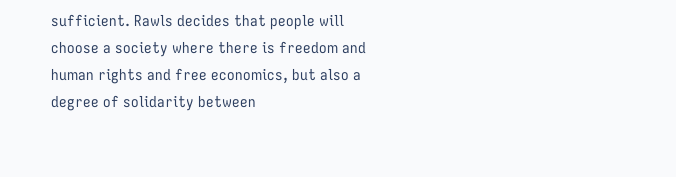sufficient. Rawls decides that people will choose a society where there is freedom and human rights and free economics, but also a degree of solidarity between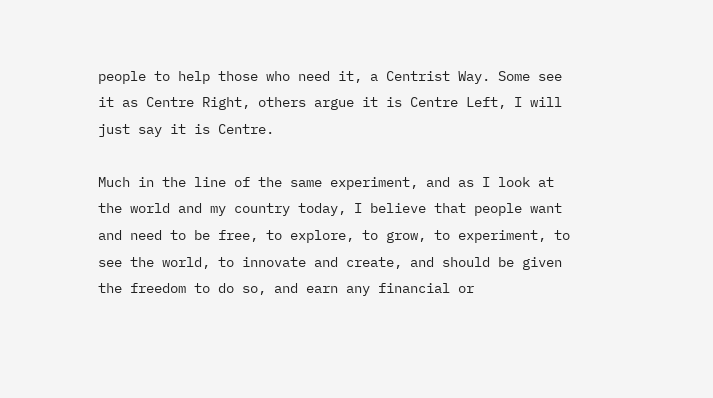people to help those who need it, a Centrist Way. Some see it as Centre Right, others argue it is Centre Left, I will just say it is Centre.

Much in the line of the same experiment, and as I look at the world and my country today, I believe that people want and need to be free, to explore, to grow, to experiment, to see the world, to innovate and create, and should be given the freedom to do so, and earn any financial or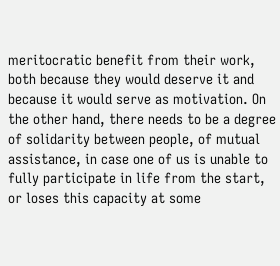meritocratic benefit from their work, both because they would deserve it and because it would serve as motivation. On the other hand, there needs to be a degree of solidarity between people, of mutual assistance, in case one of us is unable to fully participate in life from the start, or loses this capacity at some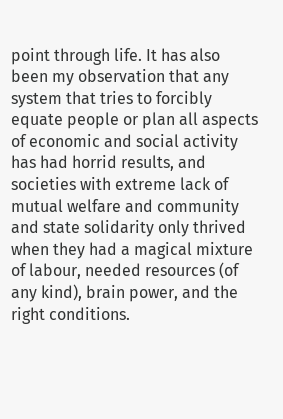point through life. It has also been my observation that any system that tries to forcibly equate people or plan all aspects of economic and social activity has had horrid results, and societies with extreme lack of mutual welfare and community and state solidarity only thrived when they had a magical mixture of labour, needed resources (of any kind), brain power, and the right conditions.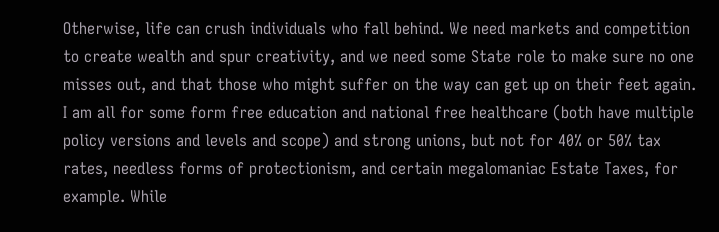Otherwise, life can crush individuals who fall behind. We need markets and competition to create wealth and spur creativity, and we need some State role to make sure no one misses out, and that those who might suffer on the way can get up on their feet again. I am all for some form free education and national free healthcare (both have multiple policy versions and levels and scope) and strong unions, but not for 40% or 50% tax rates, needless forms of protectionism, and certain megalomaniac Estate Taxes, for example. While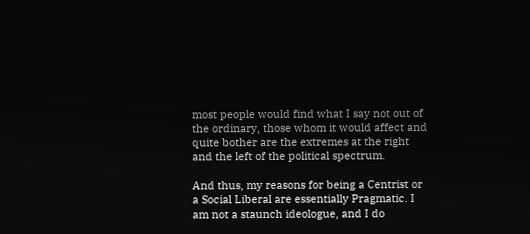most people would find what I say not out of the ordinary, those whom it would affect and quite bother are the extremes at the right and the left of the political spectrum.

And thus, my reasons for being a Centrist or a Social Liberal are essentially Pragmatic. I am not a staunch ideologue, and I do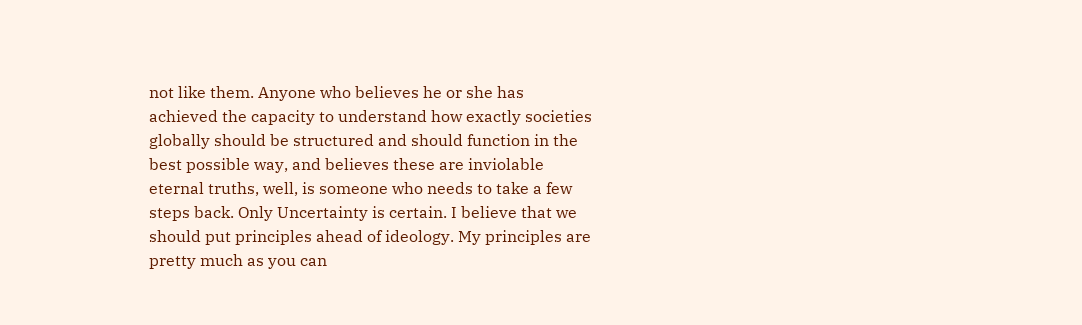not like them. Anyone who believes he or she has achieved the capacity to understand how exactly societies globally should be structured and should function in the best possible way, and believes these are inviolable eternal truths, well, is someone who needs to take a few steps back. Only Uncertainty is certain. I believe that we should put principles ahead of ideology. My principles are pretty much as you can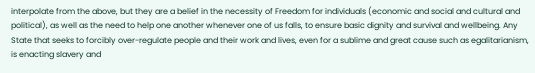interpolate from the above, but they are a belief in the necessity of Freedom for individuals (economic and social and cultural and political), as well as the need to help one another whenever one of us falls, to ensure basic dignity and survival and wellbeing. Any State that seeks to forcibly over-regulate people and their work and lives, even for a sublime and great cause such as egalitarianism, is enacting slavery and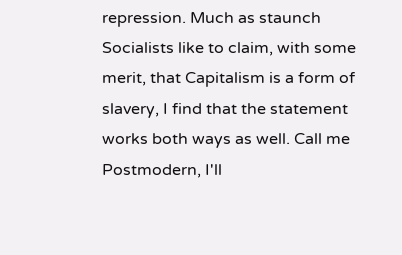repression. Much as staunch Socialists like to claim, with some merit, that Capitalism is a form of slavery, I find that the statement works both ways as well. Call me Postmodern, I'll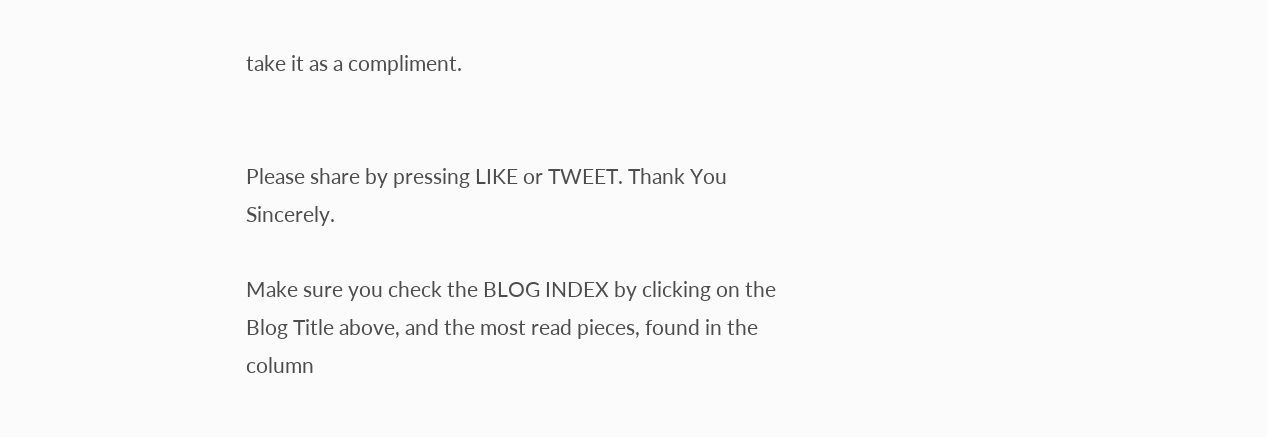take it as a compliment.


Please share by pressing LIKE or TWEET. Thank You Sincerely.

Make sure you check the BLOG INDEX by clicking on the Blog Title above, and the most read pieces, found in the column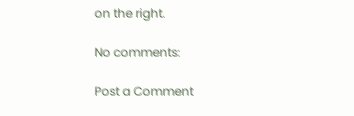on the right.

No comments:

Post a Comment